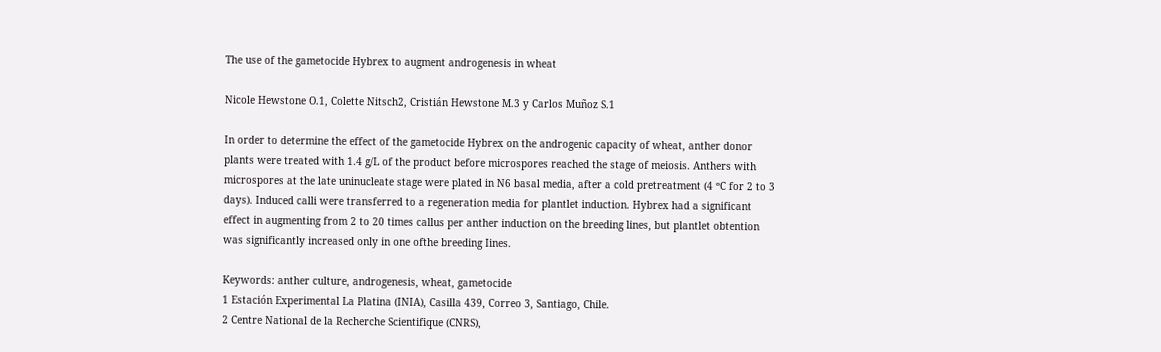The use of the gametocide Hybrex to augment androgenesis in wheat

Nicole Hewstone O.1, Colette Nitsch2, Cristián Hewstone M.3 y Carlos Muñoz S.1

In order to determine the effect of the gametocide Hybrex on the androgenic capacity of wheat, anther donor plants were treated with 1.4 g/L of the product before microspores reached the stage of meiosis. Anthers with microspores at the late uninucleate stage were plated in N6 basal media, after a cold pretreatment (4 ºC for 2 to 3 days). Induced calli were transferred to a regeneration media for plantlet induction. Hybrex had a significant effect in augmenting from 2 to 20 times callus per anther induction on the breeding lines, but plantlet obtention was significantly increased only in one ofthe breeding Iines.

Keywords: anther culture, androgenesis, wheat, gametocide
1 Estación Experimental La Platina (INIA), Casilla 439, Correo 3, Santiago, Chile.
2 Centre National de la Recherche Scientifique (CNRS),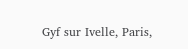Gyf sur Ivelle, Paris,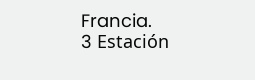Francia.
3 Estación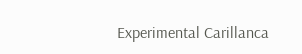Experimental Carillanca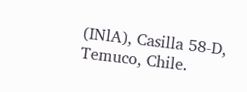(INlA), Casilla 58-D, Temuco, Chile.